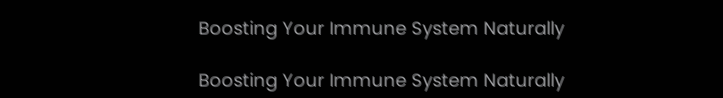Boosting Your Immune System Naturally

Boosting Your Immune System Naturally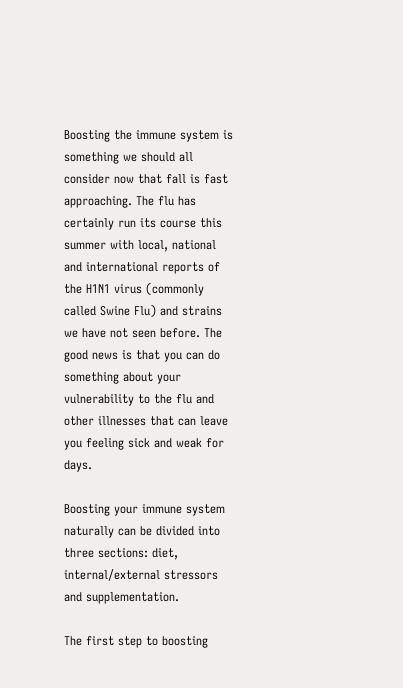Boosting the immune system is something we should all consider now that fall is fast approaching. The flu has certainly run its course this summer with local, national and international reports of the H1N1 virus (commonly called Swine Flu) and strains we have not seen before. The good news is that you can do something about your vulnerability to the flu and other illnesses that can leave you feeling sick and weak for days.

Boosting your immune system naturally can be divided into three sections: diet, internal/external stressors and supplementation.

The first step to boosting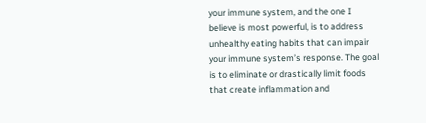your immune system, and the one I believe is most powerful, is to address unhealthy eating habits that can impair your immune system’s response. The goal is to eliminate or drastically limit foods that create inflammation and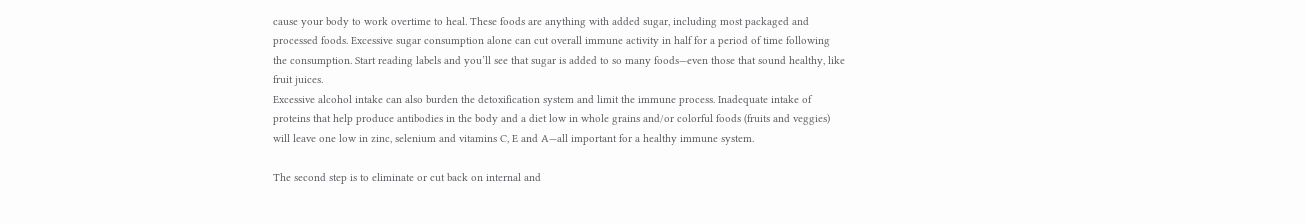cause your body to work overtime to heal. These foods are anything with added sugar, including most packaged and processed foods. Excessive sugar consumption alone can cut overall immune activity in half for a period of time following the consumption. Start reading labels and you’ll see that sugar is added to so many foods—even those that sound healthy, like fruit juices.
Excessive alcohol intake can also burden the detoxification system and limit the immune process. Inadequate intake of proteins that help produce antibodies in the body and a diet low in whole grains and/or colorful foods (fruits and veggies) will leave one low in zinc, selenium and vitamins C, E and A—all important for a healthy immune system.

The second step is to eliminate or cut back on internal and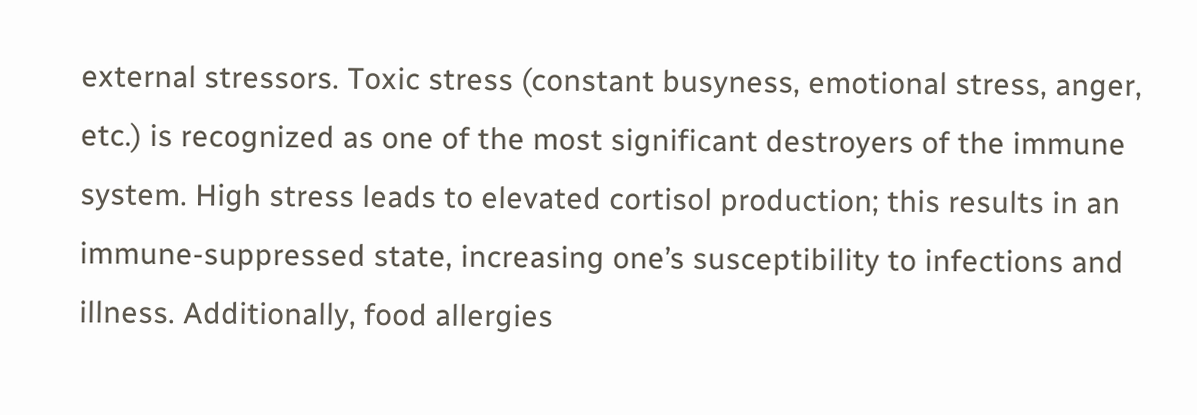external stressors. Toxic stress (constant busyness, emotional stress, anger, etc.) is recognized as one of the most significant destroyers of the immune system. High stress leads to elevated cortisol production; this results in an immune-suppressed state, increasing one’s susceptibility to infections and illness. Additionally, food allergies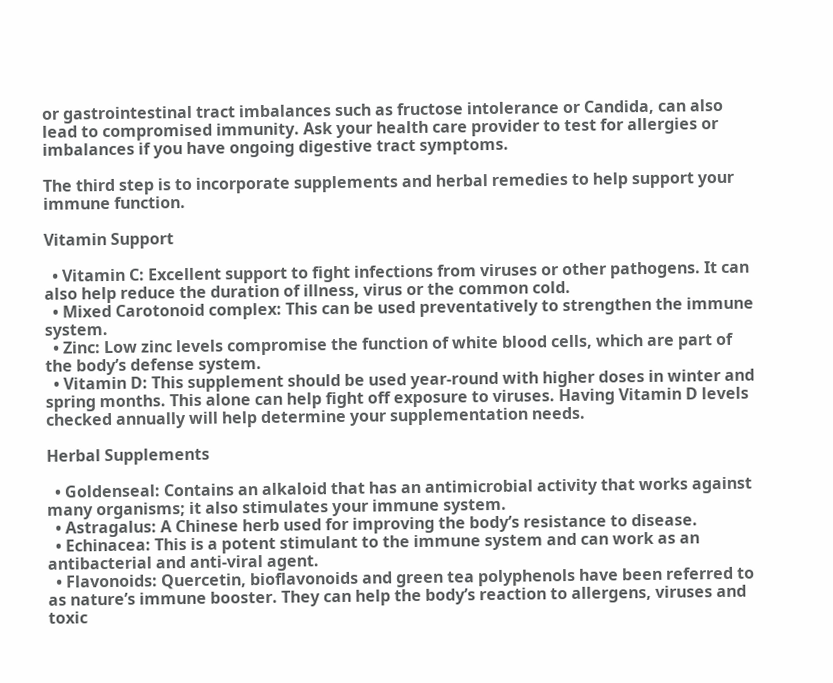or gastrointestinal tract imbalances such as fructose intolerance or Candida, can also lead to compromised immunity. Ask your health care provider to test for allergies or imbalances if you have ongoing digestive tract symptoms.

The third step is to incorporate supplements and herbal remedies to help support your immune function.

Vitamin Support

  • Vitamin C: Excellent support to fight infections from viruses or other pathogens. It can also help reduce the duration of illness, virus or the common cold.
  • Mixed Carotonoid complex: This can be used preventatively to strengthen the immune system.
  • Zinc: Low zinc levels compromise the function of white blood cells, which are part of the body’s defense system.
  • Vitamin D: This supplement should be used year-round with higher doses in winter and spring months. This alone can help fight off exposure to viruses. Having Vitamin D levels checked annually will help determine your supplementation needs.

Herbal Supplements

  • Goldenseal: Contains an alkaloid that has an antimicrobial activity that works against many organisms; it also stimulates your immune system.
  • Astragalus: A Chinese herb used for improving the body’s resistance to disease.
  • Echinacea: This is a potent stimulant to the immune system and can work as an antibacterial and anti-viral agent.
  • Flavonoids: Quercetin, bioflavonoids and green tea polyphenols have been referred to as nature’s immune booster. They can help the body’s reaction to allergens, viruses and toxic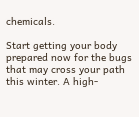chemicals.

Start getting your body prepared now for the bugs that may cross your path this winter. A high-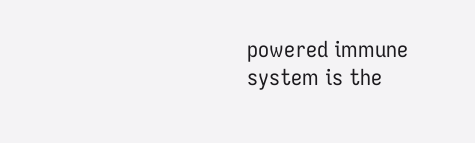powered immune system is the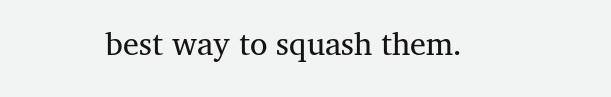best way to squash them.